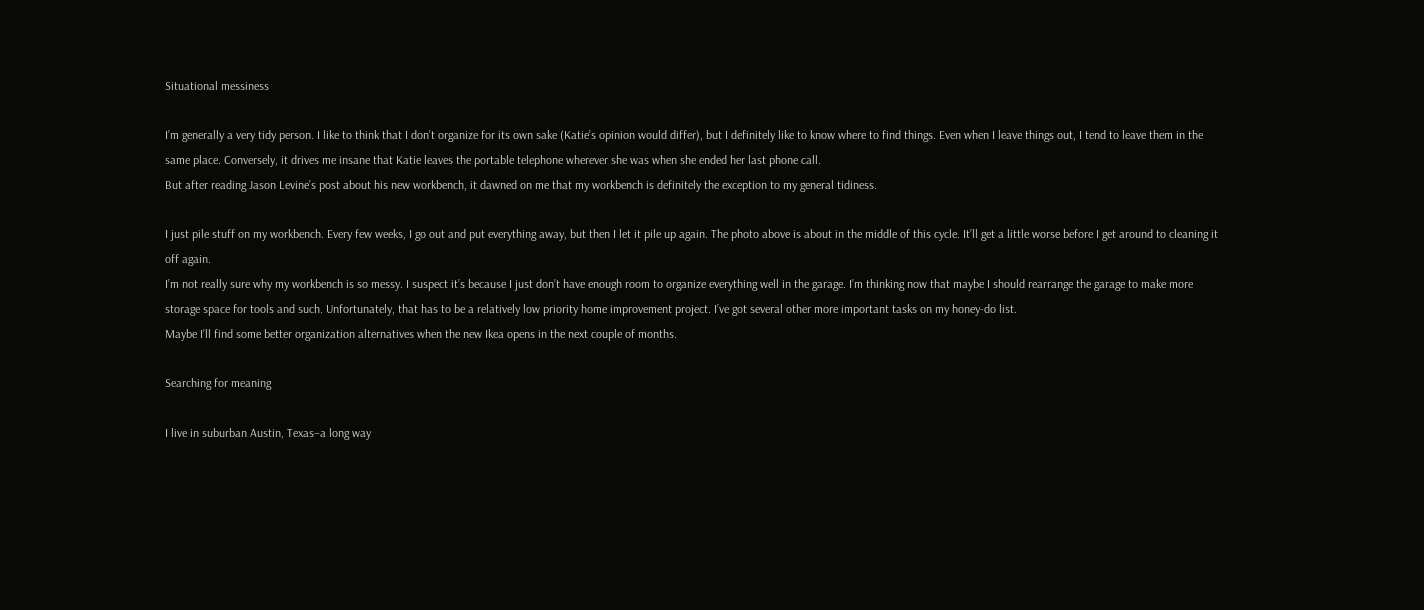Situational messiness

I’m generally a very tidy person. I like to think that I don’t organize for its own sake (Katie’s opinion would differ), but I definitely like to know where to find things. Even when I leave things out, I tend to leave them in the same place. Conversely, it drives me insane that Katie leaves the portable telephone wherever she was when she ended her last phone call.
But after reading Jason Levine’s post about his new workbench, it dawned on me that my workbench is definitely the exception to my general tidiness.

I just pile stuff on my workbench. Every few weeks, I go out and put everything away, but then I let it pile up again. The photo above is about in the middle of this cycle. It’ll get a little worse before I get around to cleaning it off again.
I’m not really sure why my workbench is so messy. I suspect it’s because I just don’t have enough room to organize everything well in the garage. I’m thinking now that maybe I should rearrange the garage to make more storage space for tools and such. Unfortunately, that has to be a relatively low priority home improvement project. I’ve got several other more important tasks on my honey-do list.
Maybe I’ll find some better organization alternatives when the new Ikea opens in the next couple of months.

Searching for meaning

I live in suburban Austin, Texas–a long way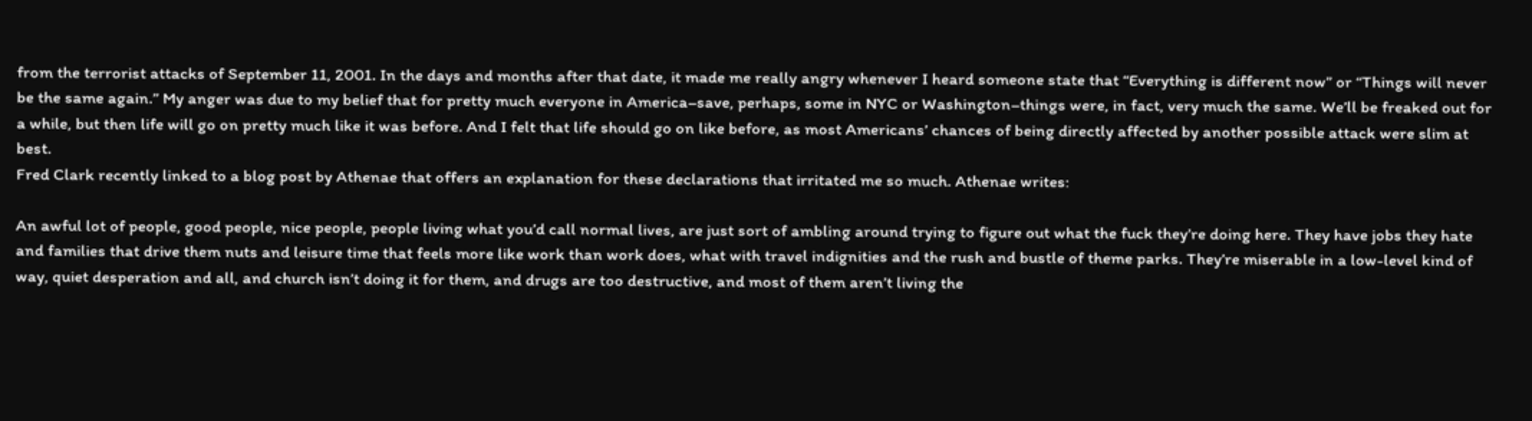from the terrorist attacks of September 11, 2001. In the days and months after that date, it made me really angry whenever I heard someone state that “Everything is different now” or “Things will never be the same again.” My anger was due to my belief that for pretty much everyone in America–save, perhaps, some in NYC or Washington–things were, in fact, very much the same. We’ll be freaked out for a while, but then life will go on pretty much like it was before. And I felt that life should go on like before, as most Americans’ chances of being directly affected by another possible attack were slim at best.
Fred Clark recently linked to a blog post by Athenae that offers an explanation for these declarations that irritated me so much. Athenae writes:

An awful lot of people, good people, nice people, people living what you’d call normal lives, are just sort of ambling around trying to figure out what the fuck they’re doing here. They have jobs they hate and families that drive them nuts and leisure time that feels more like work than work does, what with travel indignities and the rush and bustle of theme parks. They’re miserable in a low-level kind of way, quiet desperation and all, and church isn’t doing it for them, and drugs are too destructive, and most of them aren’t living the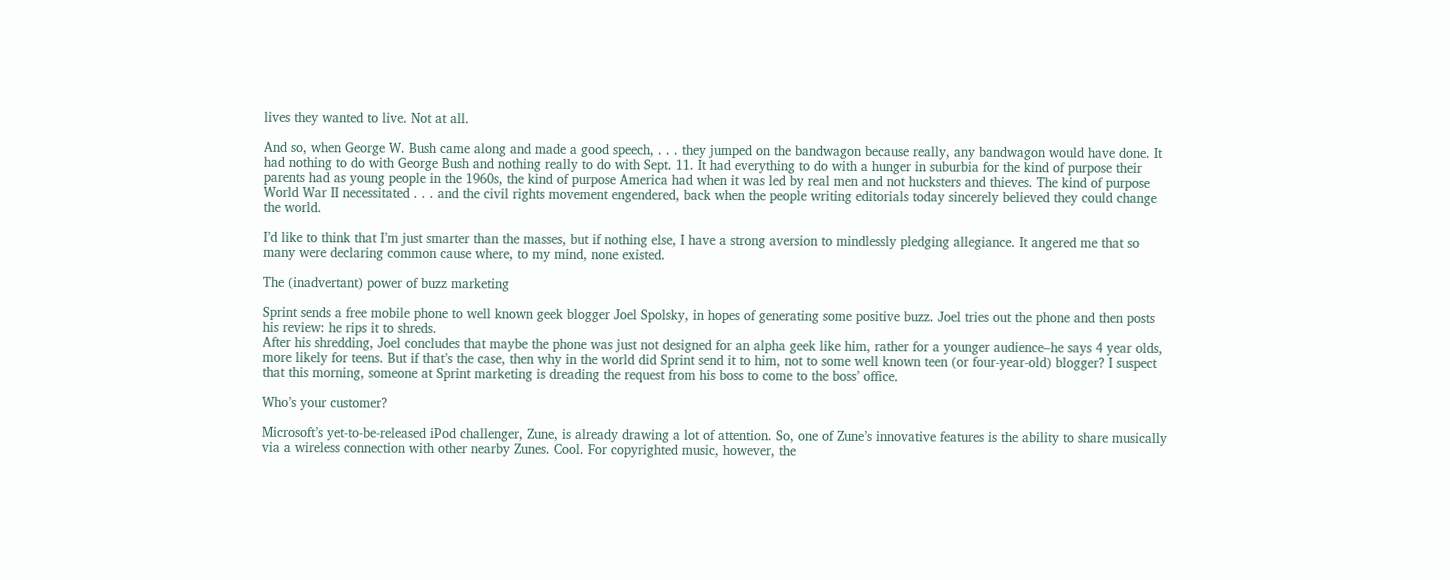lives they wanted to live. Not at all.

And so, when George W. Bush came along and made a good speech, . . . they jumped on the bandwagon because really, any bandwagon would have done. It had nothing to do with George Bush and nothing really to do with Sept. 11. It had everything to do with a hunger in suburbia for the kind of purpose their parents had as young people in the 1960s, the kind of purpose America had when it was led by real men and not hucksters and thieves. The kind of purpose World War II necessitated . . . and the civil rights movement engendered, back when the people writing editorials today sincerely believed they could change the world.

I’d like to think that I’m just smarter than the masses, but if nothing else, I have a strong aversion to mindlessly pledging allegiance. It angered me that so many were declaring common cause where, to my mind, none existed.

The (inadvertant) power of buzz marketing

Sprint sends a free mobile phone to well known geek blogger Joel Spolsky, in hopes of generating some positive buzz. Joel tries out the phone and then posts his review: he rips it to shreds.
After his shredding, Joel concludes that maybe the phone was just not designed for an alpha geek like him, rather for a younger audience–he says 4 year olds, more likely for teens. But if that’s the case, then why in the world did Sprint send it to him, not to some well known teen (or four-year-old) blogger? I suspect that this morning, someone at Sprint marketing is dreading the request from his boss to come to the boss’ office.

Who’s your customer?

Microsoft’s yet-to-be-released iPod challenger, Zune, is already drawing a lot of attention. So, one of Zune’s innovative features is the ability to share musically via a wireless connection with other nearby Zunes. Cool. For copyrighted music, however, the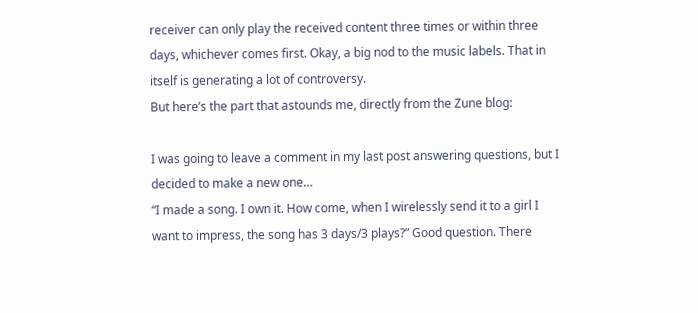receiver can only play the received content three times or within three days, whichever comes first. Okay, a big nod to the music labels. That in itself is generating a lot of controversy.
But here’s the part that astounds me, directly from the Zune blog:

I was going to leave a comment in my last post answering questions, but I decided to make a new one…
“I made a song. I own it. How come, when I wirelessly send it to a girl I want to impress, the song has 3 days/3 plays?” Good question. There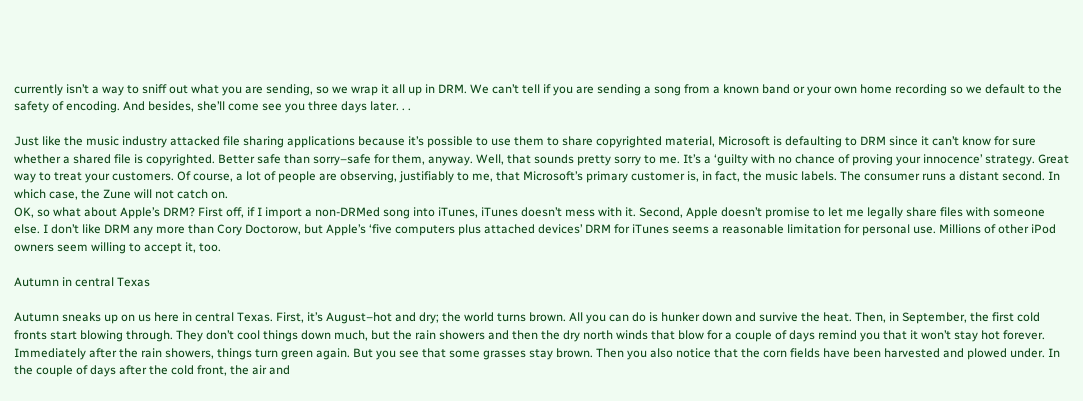currently isn’t a way to sniff out what you are sending, so we wrap it all up in DRM. We can’t tell if you are sending a song from a known band or your own home recording so we default to the safety of encoding. And besides, she’ll come see you three days later. . .

Just like the music industry attacked file sharing applications because it’s possible to use them to share copyrighted material, Microsoft is defaulting to DRM since it can’t know for sure whether a shared file is copyrighted. Better safe than sorry–safe for them, anyway. Well, that sounds pretty sorry to me. It’s a ‘guilty with no chance of proving your innocence’ strategy. Great way to treat your customers. Of course, a lot of people are observing, justifiably to me, that Microsoft’s primary customer is, in fact, the music labels. The consumer runs a distant second. In which case, the Zune will not catch on.
OK, so what about Apple’s DRM? First off, if I import a non-DRMed song into iTunes, iTunes doesn’t mess with it. Second, Apple doesn’t promise to let me legally share files with someone else. I don’t like DRM any more than Cory Doctorow, but Apple’s ‘five computers plus attached devices’ DRM for iTunes seems a reasonable limitation for personal use. Millions of other iPod owners seem willing to accept it, too.

Autumn in central Texas

Autumn sneaks up on us here in central Texas. First, it’s August–hot and dry; the world turns brown. All you can do is hunker down and survive the heat. Then, in September, the first cold fronts start blowing through. They don’t cool things down much, but the rain showers and then the dry north winds that blow for a couple of days remind you that it won’t stay hot forever.
Immediately after the rain showers, things turn green again. But you see that some grasses stay brown. Then you also notice that the corn fields have been harvested and plowed under. In the couple of days after the cold front, the air and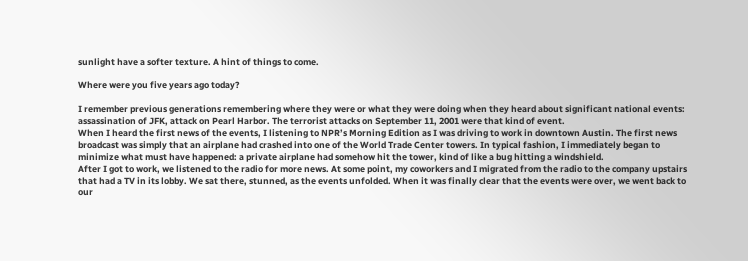sunlight have a softer texture. A hint of things to come.

Where were you five years ago today?

I remember previous generations remembering where they were or what they were doing when they heard about significant national events: assassination of JFK, attack on Pearl Harbor. The terrorist attacks on September 11, 2001 were that kind of event.
When I heard the first news of the events, I listening to NPR’s Morning Edition as I was driving to work in downtown Austin. The first news broadcast was simply that an airplane had crashed into one of the World Trade Center towers. In typical fashion, I immediately began to minimize what must have happened: a private airplane had somehow hit the tower, kind of like a bug hitting a windshield.
After I got to work, we listened to the radio for more news. At some point, my coworkers and I migrated from the radio to the company upstairs that had a TV in its lobby. We sat there, stunned, as the events unfolded. When it was finally clear that the events were over, we went back to our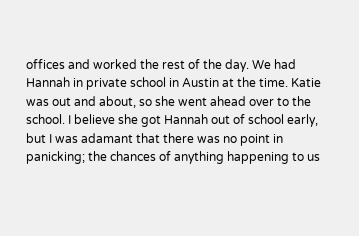offices and worked the rest of the day. We had Hannah in private school in Austin at the time. Katie was out and about, so she went ahead over to the school. I believe she got Hannah out of school early, but I was adamant that there was no point in panicking; the chances of anything happening to us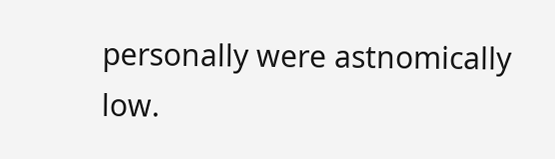personally were astnomically low.